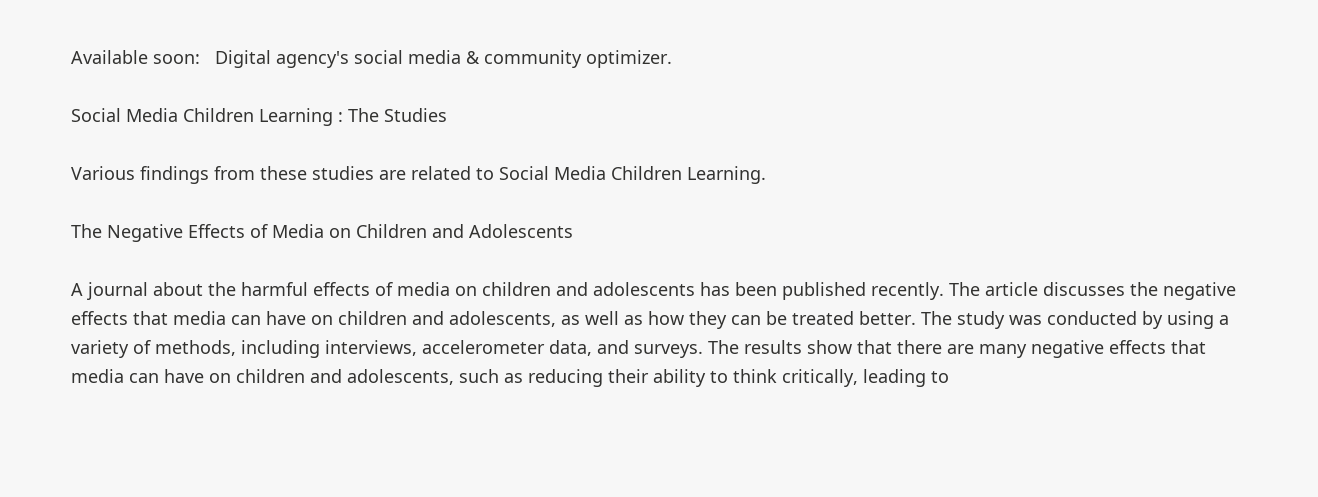Available soon:   Digital agency's social media & community optimizer.

Social Media Children Learning : The Studies

Various findings from these studies are related to Social Media Children Learning.

The Negative Effects of Media on Children and Adolescents

A journal about the harmful effects of media on children and adolescents has been published recently. The article discusses the negative effects that media can have on children and adolescents, as well as how they can be treated better. The study was conducted by using a variety of methods, including interviews, accelerometer data, and surveys. The results show that there are many negative effects that media can have on children and adolescents, such as reducing their ability to think critically, leading to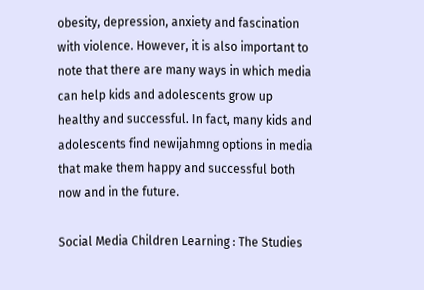obesity, depression, anxiety and fascination with violence. However, it is also important to note that there are many ways in which media can help kids and adolescents grow up healthy and successful. In fact, many kids and adolescents find newijahmng options in media that make them happy and successful both now and in the future.

Social Media Children Learning : The Studies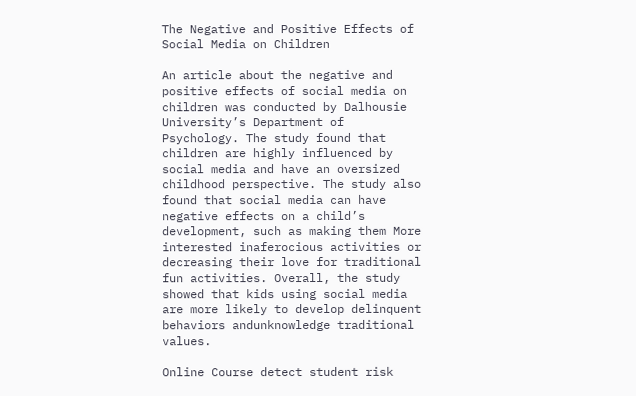The Negative and Positive Effects of Social Media on Children

An article about the negative and positive effects of social media on children was conducted by Dalhousie University’s Department of Psychology. The study found that children are highly influenced by social media and have an oversized childhood perspective. The study also found that social media can have negative effects on a child’s development, such as making them More interested inaferocious activities or decreasing their love for traditional fun activities. Overall, the study showed that kids using social media are more likely to develop delinquent behaviors andunknowledge traditional values.

Online Course detect student risk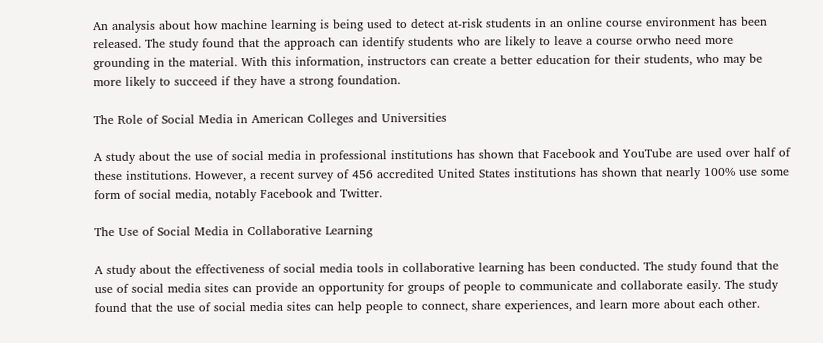An analysis about how machine learning is being used to detect at-risk students in an online course environment has been released. The study found that the approach can identify students who are likely to leave a course orwho need more grounding in the material. With this information, instructors can create a better education for their students, who may be more likely to succeed if they have a strong foundation.

The Role of Social Media in American Colleges and Universities

A study about the use of social media in professional institutions has shown that Facebook and YouTube are used over half of these institutions. However, a recent survey of 456 accredited United States institutions has shown that nearly 100% use some form of social media, notably Facebook and Twitter.

The Use of Social Media in Collaborative Learning

A study about the effectiveness of social media tools in collaborative learning has been conducted. The study found that the use of social media sites can provide an opportunity for groups of people to communicate and collaborate easily. The study found that the use of social media sites can help people to connect, share experiences, and learn more about each other.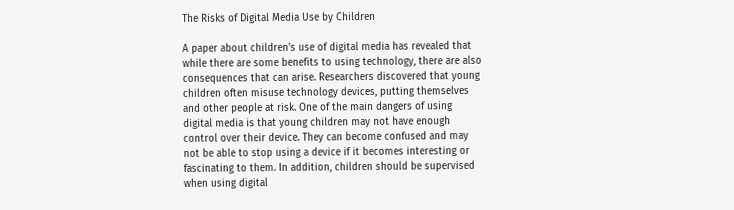The Risks of Digital Media Use by Children

A paper about children's use of digital media has revealed that while there are some benefits to using technology, there are also consequences that can arise. Researchers discovered that young children often misuse technology devices, putting themselves and other people at risk. One of the main dangers of using digital media is that young children may not have enough control over their device. They can become confused and may not be able to stop using a device if it becomes interesting or fascinating to them. In addition, children should be supervised when using digital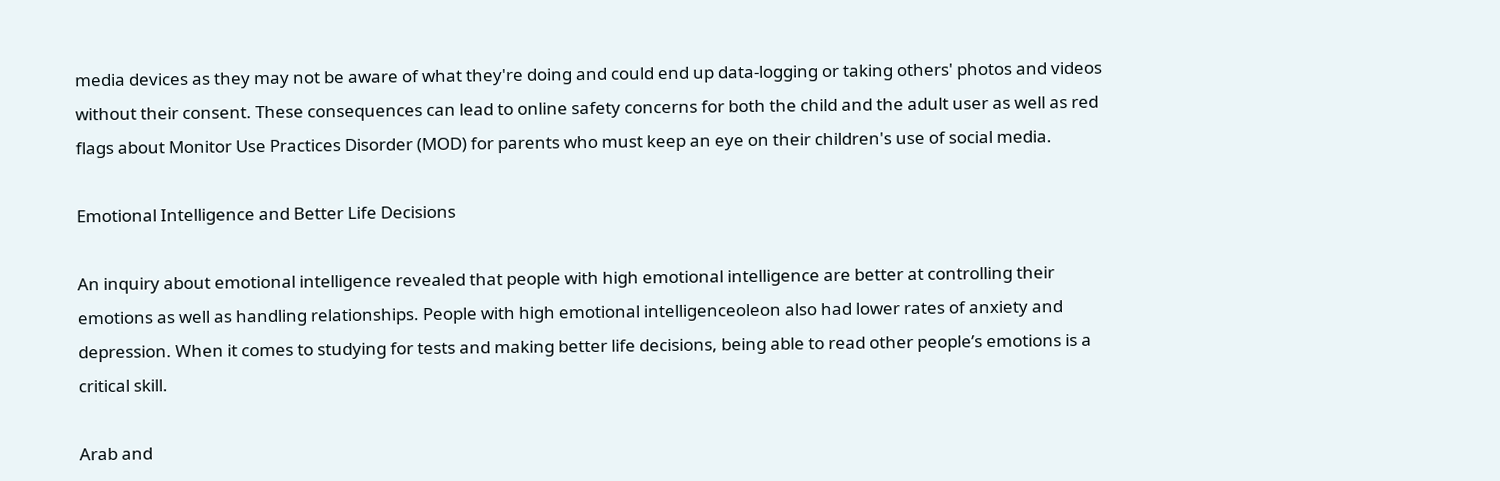media devices as they may not be aware of what they're doing and could end up data-logging or taking others' photos and videos without their consent. These consequences can lead to online safety concerns for both the child and the adult user as well as red flags about Monitor Use Practices Disorder (MOD) for parents who must keep an eye on their children's use of social media.

Emotional Intelligence and Better Life Decisions

An inquiry about emotional intelligence revealed that people with high emotional intelligence are better at controlling their emotions as well as handling relationships. People with high emotional intelligenceoleon also had lower rates of anxiety and depression. When it comes to studying for tests and making better life decisions, being able to read other people’s emotions is a critical skill.

Arab and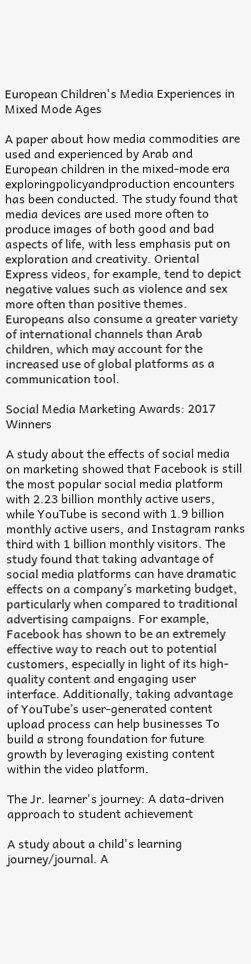European Children's Media Experiences in Mixed Mode Ages

A paper about how media commodities are used and experienced by Arab and European children in the mixed-mode era exploringpolicyandproduction encounters has been conducted. The study found that media devices are used more often to produce images of both good and bad aspects of life, with less emphasis put on exploration and creativity. Oriental Express videos, for example, tend to depict negative values such as violence and sex more often than positive themes. Europeans also consume a greater variety of international channels than Arab children, which may account for the increased use of global platforms as a communication tool.

Social Media Marketing Awards: 2017 Winners

A study about the effects of social media on marketing showed that Facebook is still the most popular social media platform with 2.23 billion monthly active users, while YouTube is second with 1.9 billion monthly active users, and Instagram ranks third with 1 billion monthly visitors. The study found that taking advantage of social media platforms can have dramatic effects on a company’s marketing budget, particularly when compared to traditional advertising campaigns. For example, Facebook has shown to be an extremely effective way to reach out to potential customers, especially in light of its high-quality content and engaging user interface. Additionally, taking advantage of YouTube’s user-generated content upload process can help businesses To build a strong foundation for future growth by leveraging existing content within the video platform.

The Jr. learner's journey: A data-driven approach to student achievement

A study about a child's learning journey/journal. A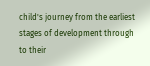child's journey from the earliest stages of development through to their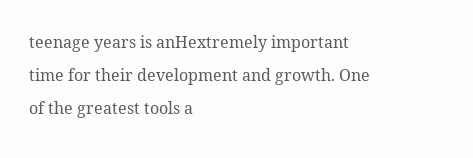teenage years is anHextremely important time for their development and growth. One of the greatest tools a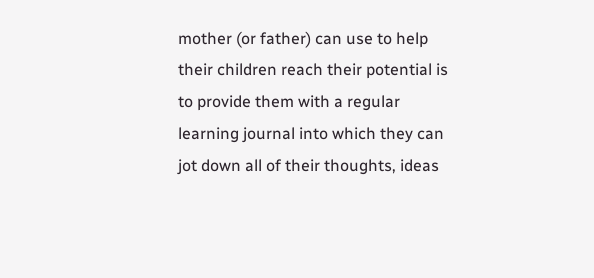mother (or father) can use to help their children reach their potential is to provide them with a regular learning journal into which they can jot down all of their thoughts, ideas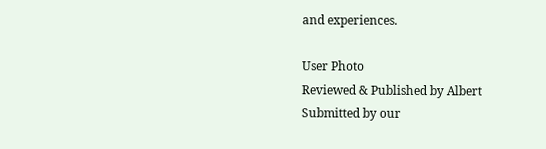and experiences.

User Photo
Reviewed & Published by Albert
Submitted by our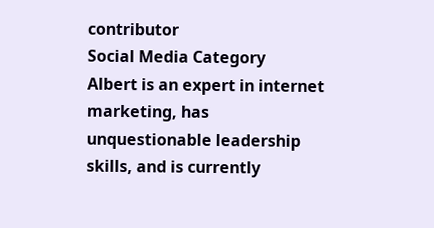contributor
Social Media Category
Albert is an expert in internet marketing, has unquestionable leadership skills, and is currently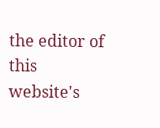the editor of this website's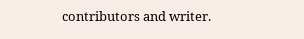contributors and writer.